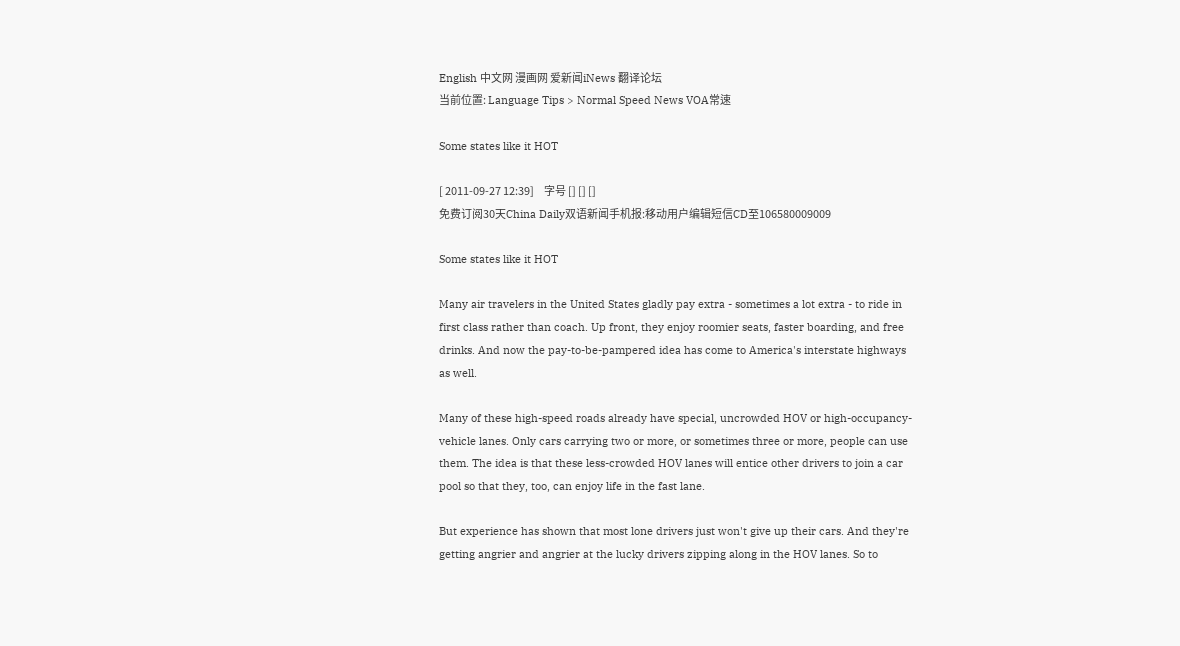English 中文网 漫画网 爱新闻iNews 翻译论坛
当前位置: Language Tips > Normal Speed News VOA常速

Some states like it HOT

[ 2011-09-27 12:39]     字号 [] [] []
免费订阅30天China Daily双语新闻手机报:移动用户编辑短信CD至106580009009

Some states like it HOT

Many air travelers in the United States gladly pay extra - sometimes a lot extra - to ride in first class rather than coach. Up front, they enjoy roomier seats, faster boarding, and free drinks. And now the pay-to-be-pampered idea has come to America's interstate highways as well.

Many of these high-speed roads already have special, uncrowded HOV or high-occupancy-vehicle lanes. Only cars carrying two or more, or sometimes three or more, people can use them. The idea is that these less-crowded HOV lanes will entice other drivers to join a car pool so that they, too, can enjoy life in the fast lane.

But experience has shown that most lone drivers just won't give up their cars. And they're getting angrier and angrier at the lucky drivers zipping along in the HOV lanes. So to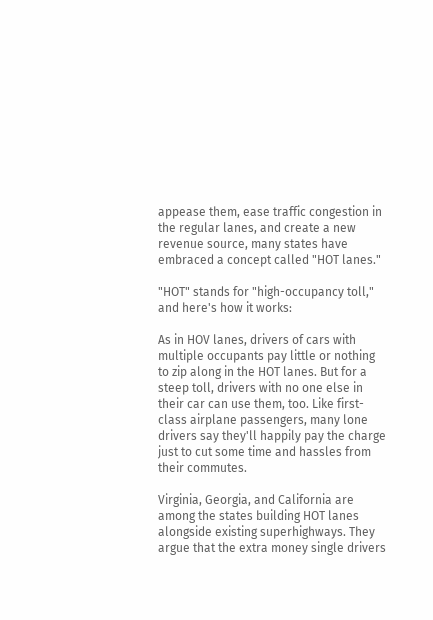appease them, ease traffic congestion in the regular lanes, and create a new revenue source, many states have embraced a concept called "HOT lanes."

"HOT" stands for "high-occupancy toll," and here's how it works:

As in HOV lanes, drivers of cars with multiple occupants pay little or nothing to zip along in the HOT lanes. But for a steep toll, drivers with no one else in their car can use them, too. Like first-class airplane passengers, many lone drivers say they'll happily pay the charge just to cut some time and hassles from their commutes.

Virginia, Georgia, and California are among the states building HOT lanes alongside existing superhighways. They argue that the extra money single drivers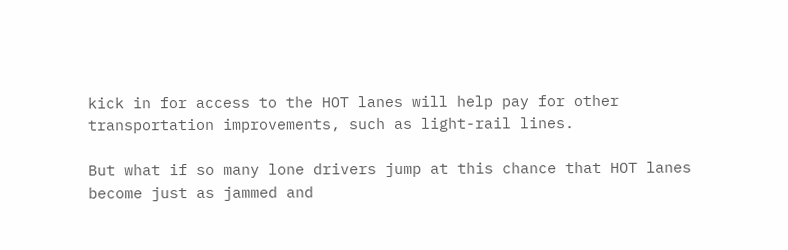kick in for access to the HOT lanes will help pay for other transportation improvements, such as light-rail lines.

But what if so many lone drivers jump at this chance that HOT lanes become just as jammed and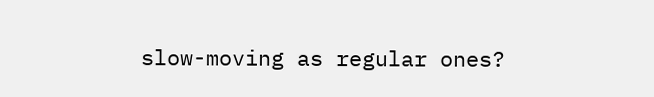slow-moving as regular ones?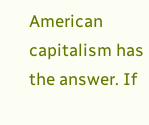American capitalism has the answer. If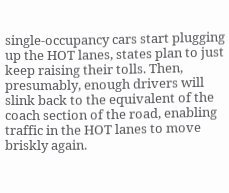single-occupancy cars start plugging up the HOT lanes, states plan to just keep raising their tolls. Then, presumably, enough drivers will slink back to the equivalent of the coach section of the road, enabling traffic in the HOT lanes to move briskly again.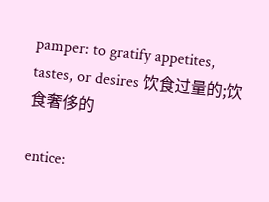pamper: to gratify appetites, tastes, or desires 饮食过量的;饮食奢侈的

entice: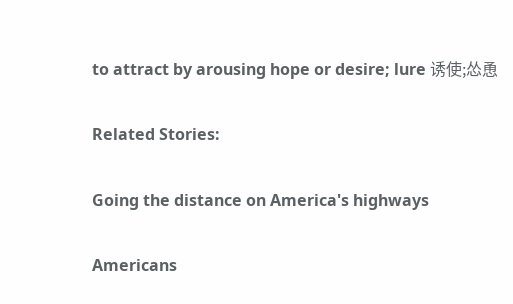to attract by arousing hope or desire; lure 诱使;怂恿

Related Stories:

Going the distance on America's highways

Americans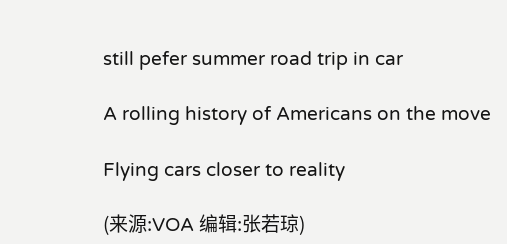still pefer summer road trip in car

A rolling history of Americans on the move

Flying cars closer to reality

(来源:VOA 编辑:张若琼)